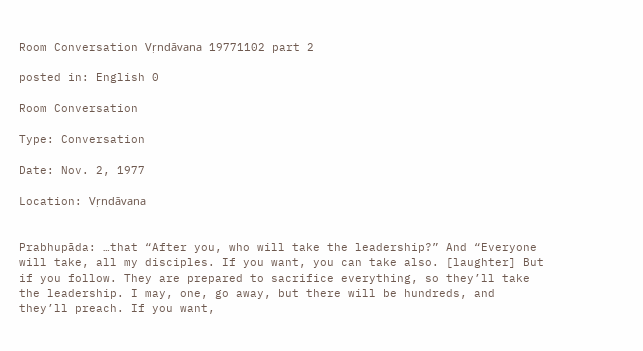Room Conversation Vṛndāvana 19771102 part 2

posted in: English 0

Room Conversation

Type: Conversation

Date: Nov. 2, 1977

Location: Vṛndāvana


Prabhupāda: …that “After you, who will take the leadership?” And “Everyone will take, all my disciples. If you want, you can take also. [laughter] But if you follow. They are prepared to sacrifice everything, so they’ll take the leadership. I may, one, go away, but there will be hundreds, and they’ll preach. If you want,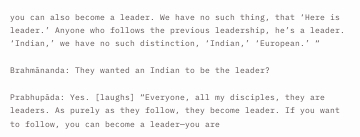you can also become a leader. We have no such thing, that ‘Here is leader.’ Anyone who follows the previous leadership, he’s a leader. ‘Indian,’ we have no such distinction, ‘Indian,’ ‘European.’ “

Brahmānanda: They wanted an Indian to be the leader?

Prabhupāda: Yes. [laughs] “Everyone, all my disciples, they are leaders. As purely as they follow, they become leader. If you want to follow, you can become a leader—you are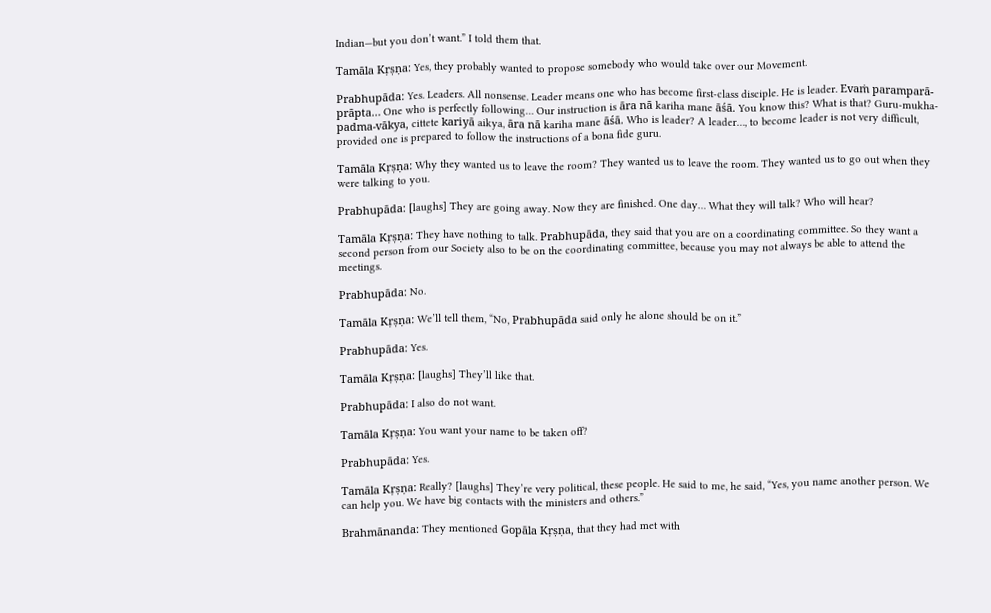Indian—but you don’t want.” I told them that.

Tamāla Kṛṣṇa: Yes, they probably wanted to propose somebody who would take over our Movement.

Prabhupāda: Yes. Leaders. All nonsense. Leader means one who has become first-class disciple. He is leader. Evaṁ paramparā-prāpta… One who is perfectly following… Our instruction is āra nā kariha mane āśā. You know this? What is that? Guru-mukha-padma-vākya, cittete kariyā aikya, āra nā kariha mane āśā. Who is leader? A leader…, to become leader is not very difficult, provided one is prepared to follow the instructions of a bona fide guru.

Tamāla Kṛṣṇa: Why they wanted us to leave the room? They wanted us to leave the room. They wanted us to go out when they were talking to you.

Prabhupāda: [laughs] They are going away. Now they are finished. One day… What they will talk? Who will hear?

Tamāla Kṛṣṇa: They have nothing to talk. Prabhupāda, they said that you are on a coordinating committee. So they want a second person from our Society also to be on the coordinating committee, because you may not always be able to attend the meetings.

Prabhupāda: No.

Tamāla Kṛṣṇa: We’ll tell them, “No, Prabhupāda said only he alone should be on it.”

Prabhupāda: Yes.

Tamāla Kṛṣṇa: [laughs] They’ll like that.

Prabhupāda: I also do not want.

Tamāla Kṛṣṇa: You want your name to be taken off?

Prabhupāda: Yes.

Tamāla Kṛṣṇa: Really? [laughs] They’re very political, these people. He said to me, he said, “Yes, you name another person. We can help you. We have big contacts with the ministers and others.”

Brahmānanda: They mentioned Gopāla Kṛṣṇa, that they had met with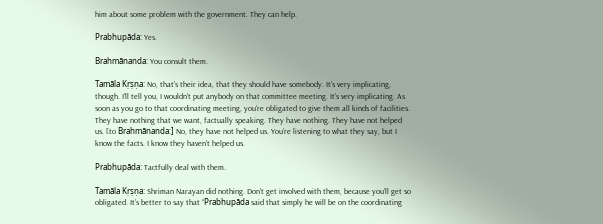him about some problem with the government. They can help.

Prabhupāda: Yes.

Brahmānanda: You consult them.

Tamāla Kṛṣṇa: No, that’s their idea, that they should have somebody. It’s very implicating, though. I’ll tell you, I wouldn’t put anybody on that committee meeting. It’s very implicating. As soon as you go to that coordinating meeting, you’re obligated to give them all kinds of facilities. They have nothing that we want, factually speaking. They have nothing. They have not helped us. [to Brahmānanda:] No, they have not helped us. You’re listening to what they say, but I know the facts. I know they haven’t helped us.

Prabhupāda: Tactfully deal with them.

Tamāla Kṛṣṇa: Shriman Narayan did nothing. Don’t get involved with them, because you’ll get so obligated. It’s better to say that “Prabhupāda said that simply he will be on the coordinating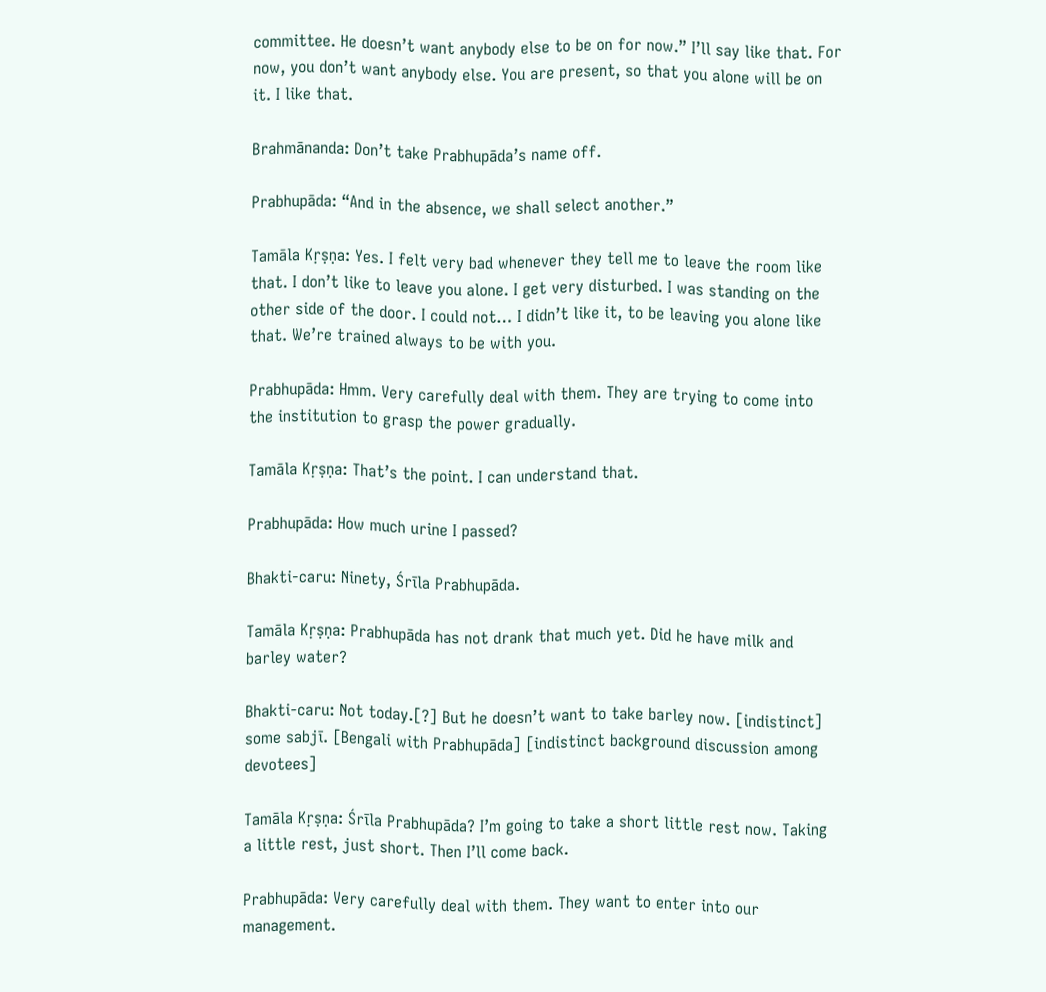committee. He doesn’t want anybody else to be on for now.” I’ll say like that. For now, you don’t want anybody else. You are present, so that you alone will be on it. I like that.

Brahmānanda: Don’t take Prabhupāda’s name off.

Prabhupāda: “And in the absence, we shall select another.”

Tamāla Kṛṣṇa: Yes. I felt very bad whenever they tell me to leave the room like that. I don’t like to leave you alone. I get very disturbed. I was standing on the other side of the door. I could not… I didn’t like it, to be leaving you alone like that. We’re trained always to be with you.

Prabhupāda: Hmm. Very carefully deal with them. They are trying to come into the institution to grasp the power gradually.

Tamāla Kṛṣṇa: That’s the point. I can understand that.

Prabhupāda: How much urine I passed?

Bhakti-caru: Ninety, Śrīla Prabhupāda.

Tamāla Kṛṣṇa: Prabhupāda has not drank that much yet. Did he have milk and barley water?

Bhakti-caru: Not today.[?] But he doesn’t want to take barley now. [indistinct] some sabjī. [Bengali with Prabhupāda] [indistinct background discussion among devotees]

Tamāla Kṛṣṇa: Śrīla Prabhupāda? I’m going to take a short little rest now. Taking a little rest, just short. Then I’ll come back.

Prabhupāda: Very carefully deal with them. They want to enter into our management.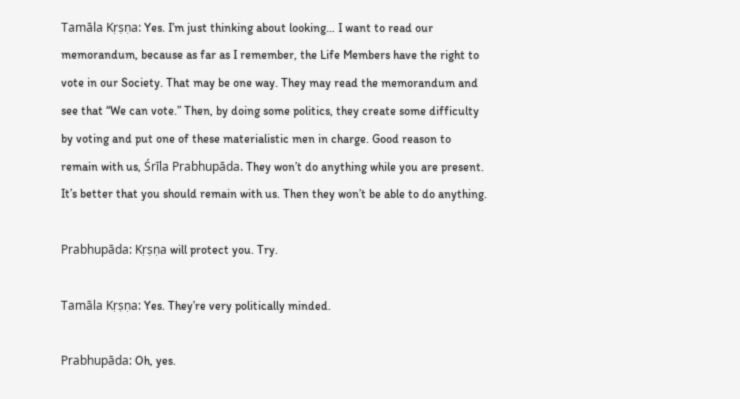Tamāla Kṛṣṇa: Yes. I’m just thinking about looking… I want to read our memorandum, because as far as I remember, the Life Members have the right to vote in our Society. That may be one way. They may read the memorandum and see that “We can vote.” Then, by doing some politics, they create some difficulty by voting and put one of these materialistic men in charge. Good reason to remain with us, Śrīla Prabhupāda. They won’t do anything while you are present. It’s better that you should remain with us. Then they won’t be able to do anything.

Prabhupāda: Kṛṣṇa will protect you. Try.

Tamāla Kṛṣṇa: Yes. They’re very politically minded.

Prabhupāda: Oh, yes.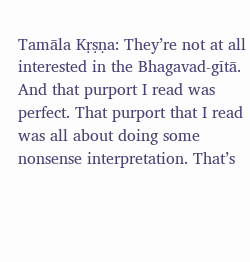Tamāla Kṛṣṇa: They’re not at all interested in the Bhagavad-gītā. And that purport I read was perfect. That purport that I read was all about doing some nonsense interpretation. That’s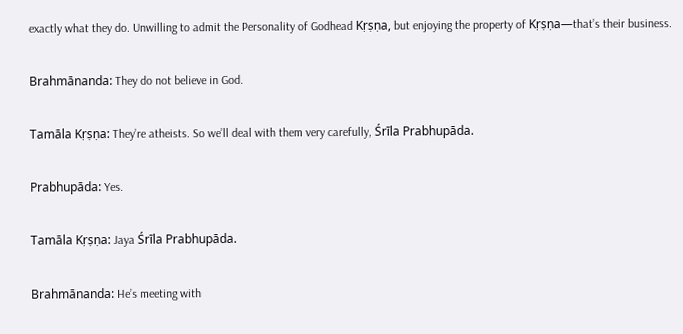exactly what they do. Unwilling to admit the Personality of Godhead Kṛṣṇa, but enjoying the property of Kṛṣṇa—that’s their business.

Brahmānanda: They do not believe in God.

Tamāla Kṛṣṇa: They’re atheists. So we’ll deal with them very carefully, Śrīla Prabhupāda.

Prabhupāda: Yes.

Tamāla Kṛṣṇa: Jaya Śrīla Prabhupāda.

Brahmānanda: He’s meeting with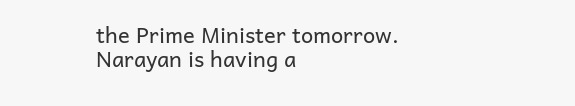the Prime Minister tomorrow. Narayan is having a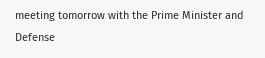meeting tomorrow with the Prime Minister and Defense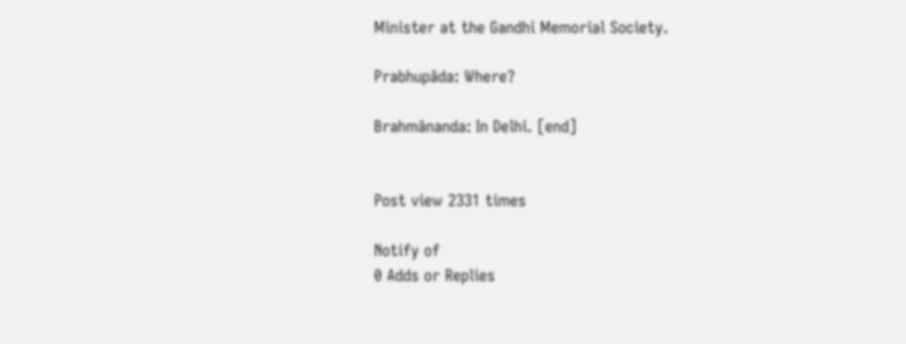Minister at the Gandhi Memorial Society.

Prabhupāda: Where?

Brahmānanda: In Delhi. [end]


Post view 2331 times

Notify of
0 Adds or Replies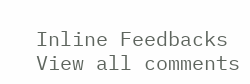Inline Feedbacks
View all comments